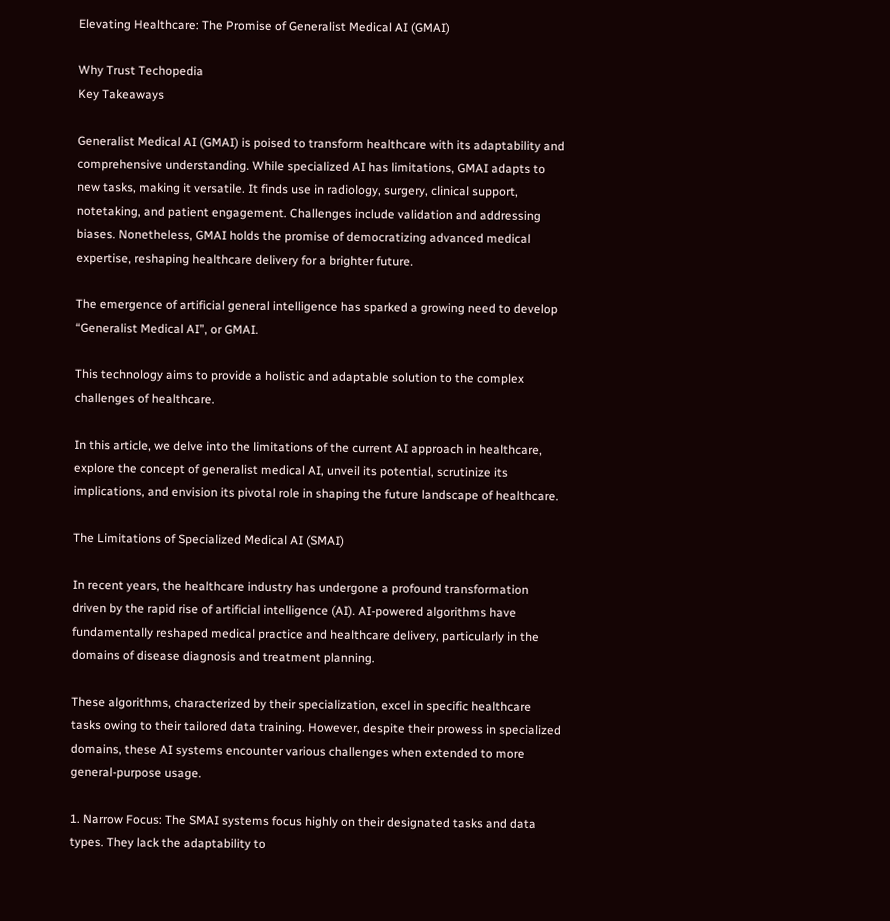Elevating Healthcare: The Promise of Generalist Medical AI (GMAI)

Why Trust Techopedia
Key Takeaways

Generalist Medical AI (GMAI) is poised to transform healthcare with its adaptability and comprehensive understanding. While specialized AI has limitations, GMAI adapts to new tasks, making it versatile. It finds use in radiology, surgery, clinical support, notetaking, and patient engagement. Challenges include validation and addressing biases. Nonetheless, GMAI holds the promise of democratizing advanced medical expertise, reshaping healthcare delivery for a brighter future.

The emergence of artificial general intelligence has sparked a growing need to develop “Generalist Medical AI”, or GMAI.

This technology aims to provide a holistic and adaptable solution to the complex challenges of healthcare.

In this article, we delve into the limitations of the current AI approach in healthcare, explore the concept of generalist medical AI, unveil its potential, scrutinize its implications, and envision its pivotal role in shaping the future landscape of healthcare.

The Limitations of Specialized Medical AI (SMAI)

In recent years, the healthcare industry has undergone a profound transformation driven by the rapid rise of artificial intelligence (AI). AI-powered algorithms have fundamentally reshaped medical practice and healthcare delivery, particularly in the domains of disease diagnosis and treatment planning.

These algorithms, characterized by their specialization, excel in specific healthcare tasks owing to their tailored data training. However, despite their prowess in specialized domains, these AI systems encounter various challenges when extended to more general-purpose usage.

1. Narrow Focus: The SMAI systems focus highly on their designated tasks and data types. They lack the adaptability to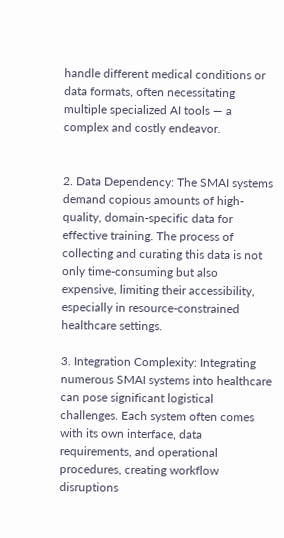handle different medical conditions or data formats, often necessitating multiple specialized AI tools — a complex and costly endeavor.


2. Data Dependency: The SMAI systems demand copious amounts of high-quality, domain-specific data for effective training. The process of collecting and curating this data is not only time-consuming but also expensive, limiting their accessibility, especially in resource-constrained healthcare settings.

3. Integration Complexity: Integrating numerous SMAI systems into healthcare can pose significant logistical challenges. Each system often comes with its own interface, data requirements, and operational procedures, creating workflow disruptions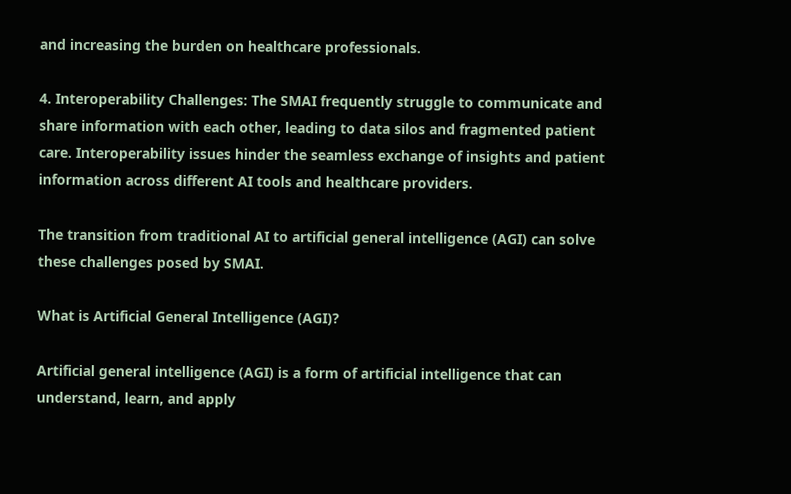and increasing the burden on healthcare professionals.

4. Interoperability Challenges: The SMAI frequently struggle to communicate and share information with each other, leading to data silos and fragmented patient care. Interoperability issues hinder the seamless exchange of insights and patient information across different AI tools and healthcare providers.

The transition from traditional AI to artificial general intelligence (AGI) can solve these challenges posed by SMAI.

What is Artificial General Intelligence (AGI)?

Artificial general intelligence (AGI) is a form of artificial intelligence that can understand, learn, and apply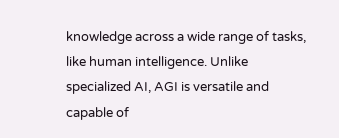knowledge across a wide range of tasks, like human intelligence. Unlike specialized AI, AGI is versatile and capable of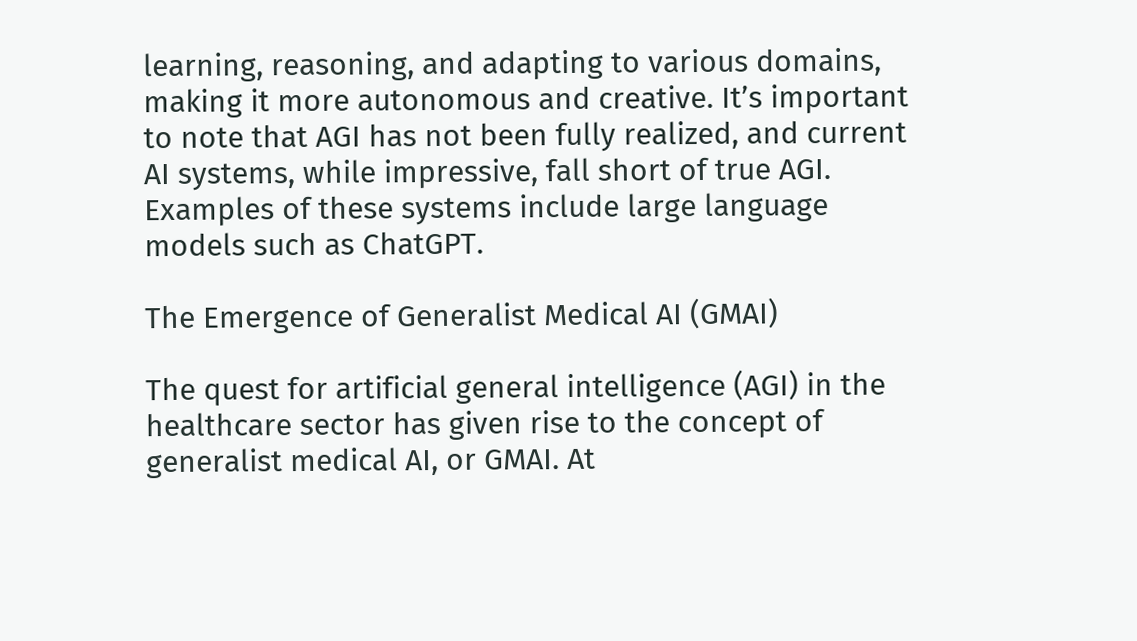learning, reasoning, and adapting to various domains, making it more autonomous and creative. It’s important to note that AGI has not been fully realized, and current AI systems, while impressive, fall short of true AGI. Examples of these systems include large language models such as ChatGPT.

The Emergence of Generalist Medical AI (GMAI)

The quest for artificial general intelligence (AGI) in the healthcare sector has given rise to the concept of generalist medical AI, or GMAI. At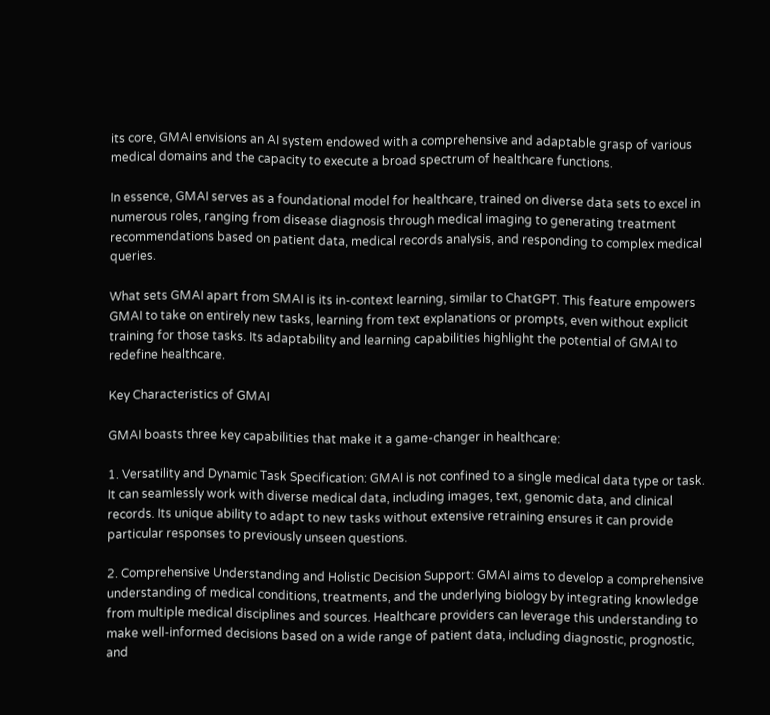its core, GMAI envisions an AI system endowed with a comprehensive and adaptable grasp of various medical domains and the capacity to execute a broad spectrum of healthcare functions.

In essence, GMAI serves as a foundational model for healthcare, trained on diverse data sets to excel in numerous roles, ranging from disease diagnosis through medical imaging to generating treatment recommendations based on patient data, medical records analysis, and responding to complex medical queries.

What sets GMAI apart from SMAI is its in-context learning, similar to ChatGPT. This feature empowers GMAI to take on entirely new tasks, learning from text explanations or prompts, even without explicit training for those tasks. Its adaptability and learning capabilities highlight the potential of GMAI to redefine healthcare.

Key Characteristics of GMAI

GMAI boasts three key capabilities that make it a game-changer in healthcare:

1. Versatility and Dynamic Task Specification: GMAI is not confined to a single medical data type or task. It can seamlessly work with diverse medical data, including images, text, genomic data, and clinical records. Its unique ability to adapt to new tasks without extensive retraining ensures it can provide particular responses to previously unseen questions.

2. Comprehensive Understanding and Holistic Decision Support: GMAI aims to develop a comprehensive understanding of medical conditions, treatments, and the underlying biology by integrating knowledge from multiple medical disciplines and sources. Healthcare providers can leverage this understanding to make well-informed decisions based on a wide range of patient data, including diagnostic, prognostic, and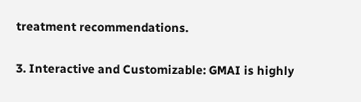treatment recommendations.

3. Interactive and Customizable: GMAI is highly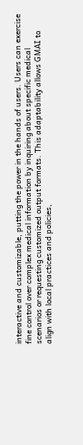interactive and customizable, putting the power in the hands of users. Users can exercise fine control over complex medical information by inquiring about specific medical scenarios or requesting customized output formats. This adaptability allows GMAI to align with local practices and policies,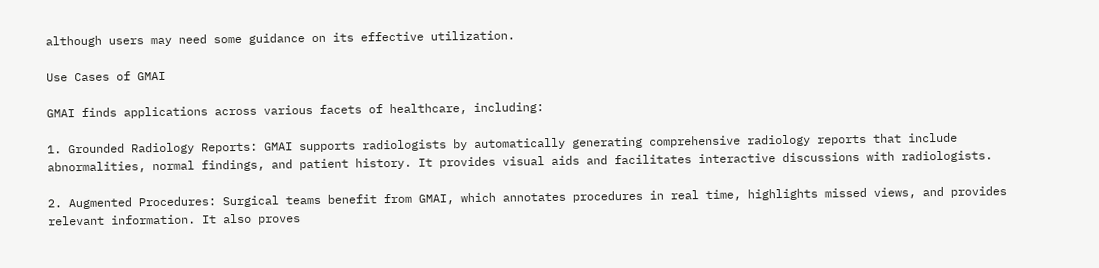although users may need some guidance on its effective utilization.

Use Cases of GMAI

GMAI finds applications across various facets of healthcare, including:

1. Grounded Radiology Reports: GMAI supports radiologists by automatically generating comprehensive radiology reports that include abnormalities, normal findings, and patient history. It provides visual aids and facilitates interactive discussions with radiologists.

2. Augmented Procedures: Surgical teams benefit from GMAI, which annotates procedures in real time, highlights missed views, and provides relevant information. It also proves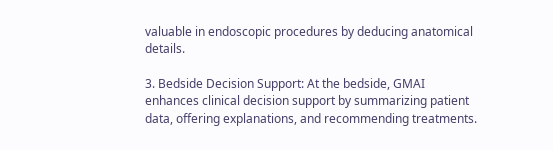valuable in endoscopic procedures by deducing anatomical details.

3. Bedside Decision Support: At the bedside, GMAI enhances clinical decision support by summarizing patient data, offering explanations, and recommending treatments.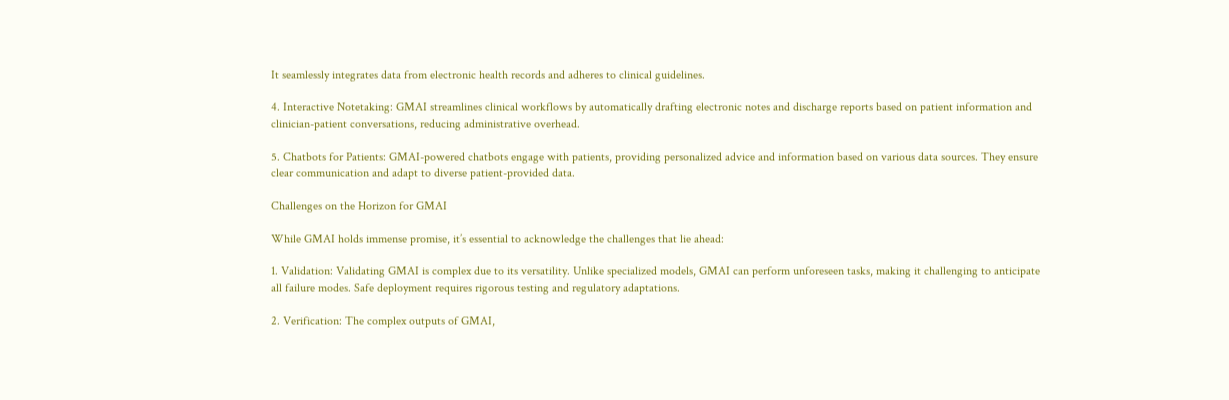It seamlessly integrates data from electronic health records and adheres to clinical guidelines.

4. Interactive Notetaking: GMAI streamlines clinical workflows by automatically drafting electronic notes and discharge reports based on patient information and clinician-patient conversations, reducing administrative overhead.

5. Chatbots for Patients: GMAI-powered chatbots engage with patients, providing personalized advice and information based on various data sources. They ensure clear communication and adapt to diverse patient-provided data.

Challenges on the Horizon for GMAI

While GMAI holds immense promise, it’s essential to acknowledge the challenges that lie ahead:

1. Validation: Validating GMAI is complex due to its versatility. Unlike specialized models, GMAI can perform unforeseen tasks, making it challenging to anticipate all failure modes. Safe deployment requires rigorous testing and regulatory adaptations.

2. Verification: The complex outputs of GMAI,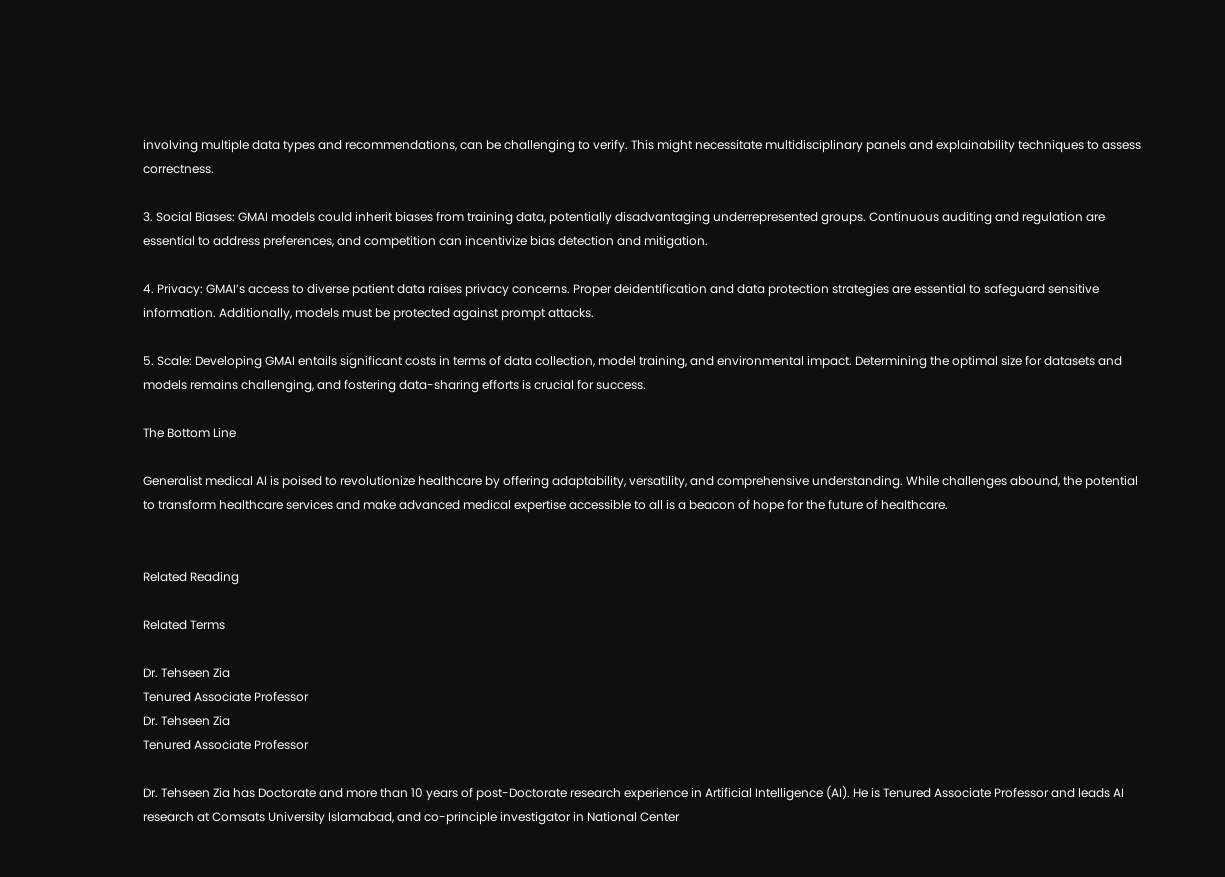involving multiple data types and recommendations, can be challenging to verify. This might necessitate multidisciplinary panels and explainability techniques to assess correctness.

3. Social Biases: GMAI models could inherit biases from training data, potentially disadvantaging underrepresented groups. Continuous auditing and regulation are essential to address preferences, and competition can incentivize bias detection and mitigation.

4. Privacy: GMAI’s access to diverse patient data raises privacy concerns. Proper deidentification and data protection strategies are essential to safeguard sensitive information. Additionally, models must be protected against prompt attacks.

5. Scale: Developing GMAI entails significant costs in terms of data collection, model training, and environmental impact. Determining the optimal size for datasets and models remains challenging, and fostering data-sharing efforts is crucial for success.

The Bottom Line

Generalist medical AI is poised to revolutionize healthcare by offering adaptability, versatility, and comprehensive understanding. While challenges abound, the potential to transform healthcare services and make advanced medical expertise accessible to all is a beacon of hope for the future of healthcare.


Related Reading

Related Terms

Dr. Tehseen Zia
Tenured Associate Professor
Dr. Tehseen Zia
Tenured Associate Professor

Dr. Tehseen Zia has Doctorate and more than 10 years of post-Doctorate research experience in Artificial Intelligence (AI). He is Tenured Associate Professor and leads AI research at Comsats University Islamabad, and co-principle investigator in National Center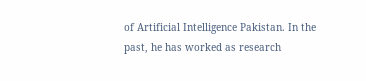of Artificial Intelligence Pakistan. In the past, he has worked as research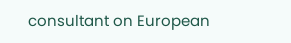consultant on European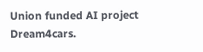Union funded AI project Dream4cars.